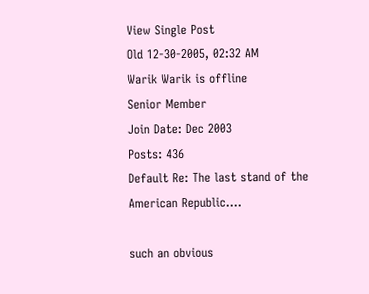View Single Post
Old 12-30-2005, 02:32 AM
Warik Warik is offline
Senior Member
Join Date: Dec 2003
Posts: 436
Default Re: The last stand of the American Republic....

such an obvious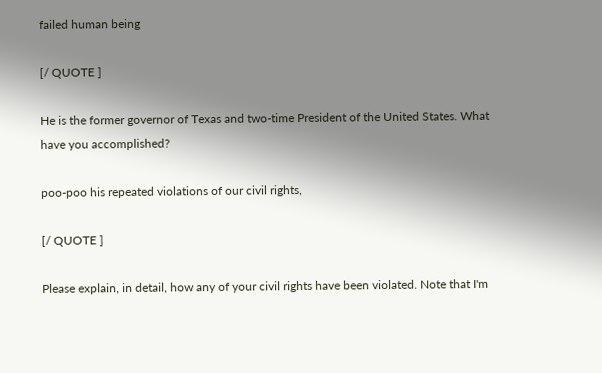failed human being

[/ QUOTE ]

He is the former governor of Texas and two-time President of the United States. What have you accomplished?

poo-poo his repeated violations of our civil rights,

[/ QUOTE ]

Please explain, in detail, how any of your civil rights have been violated. Note that I'm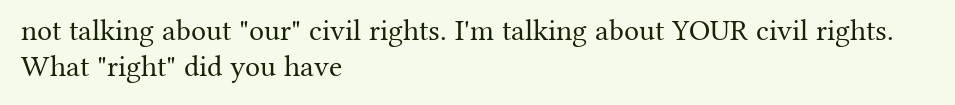not talking about "our" civil rights. I'm talking about YOUR civil rights. What "right" did you have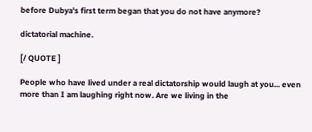before Dubya's first term began that you do not have anymore?

dictatorial machine.

[/ QUOTE ]

People who have lived under a real dictatorship would laugh at you... even more than I am laughing right now. Are we living in the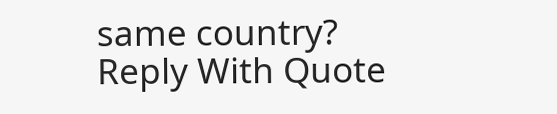same country?
Reply With Quote